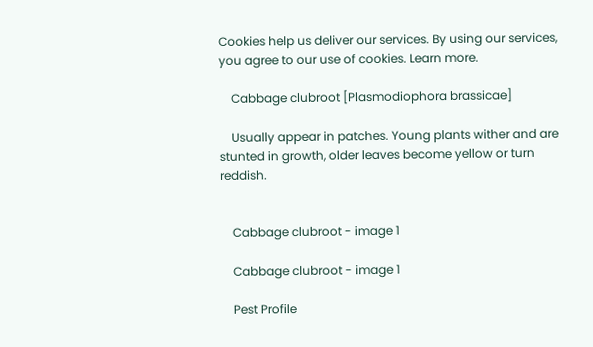Cookies help us deliver our services. By using our services, you agree to our use of cookies. Learn more.

    Cabbage clubroot [Plasmodiophora brassicae]

    Usually appear in patches. Young plants wither and are stunted in growth, older leaves become yellow or turn reddish.


    Cabbage clubroot - image 1

    Cabbage clubroot - image 1

    Pest Profile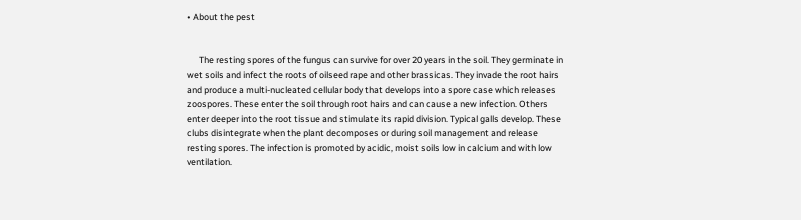• About the pest


      The resting spores of the fungus can survive for over 20 years in the soil. They germinate in wet soils and infect the roots of oilseed rape and other brassicas. They invade the root hairs and produce a multi-nucleated cellular body that develops into a spore case which releases zoospores. These enter the soil through root hairs and can cause a new infection. Others enter deeper into the root tissue and stimulate its rapid division. Typical galls develop. These clubs disintegrate when the plant decomposes or during soil management and release resting spores. The infection is promoted by acidic, moist soils low in calcium and with low ventilation.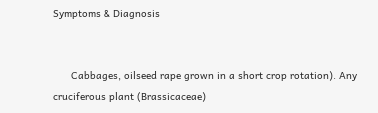Symptoms & Diagnosis


      Cabbages, oilseed rape grown in a short crop rotation). Any cruciferous plant (Brassicaceae)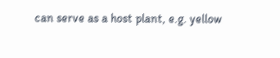can serve as a host plant, e.g. yellow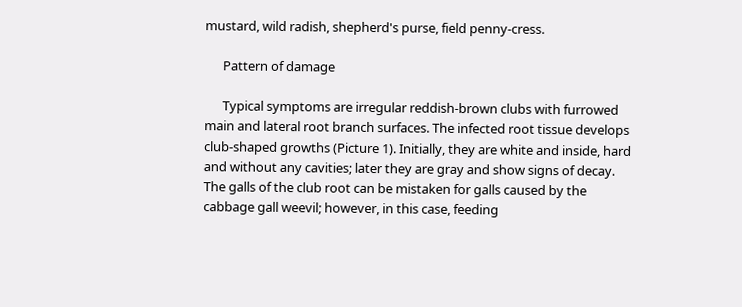mustard, wild radish, shepherd's purse, field penny-cress.

      Pattern of damage

      Typical symptoms are irregular reddish-brown clubs with furrowed main and lateral root branch surfaces. The infected root tissue develops club-shaped growths (Picture 1). Initially, they are white and inside, hard and without any cavities; later they are gray and show signs of decay. The galls of the club root can be mistaken for galls caused by the cabbage gall weevil; however, in this case, feeding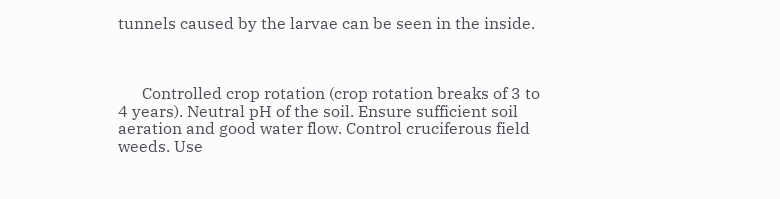tunnels caused by the larvae can be seen in the inside.



      Controlled crop rotation (crop rotation breaks of 3 to 4 years). Neutral pH of the soil. Ensure sufficient soil aeration and good water flow. Control cruciferous field weeds. Use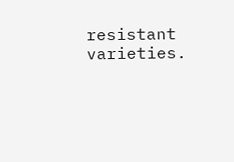resistant varieties.